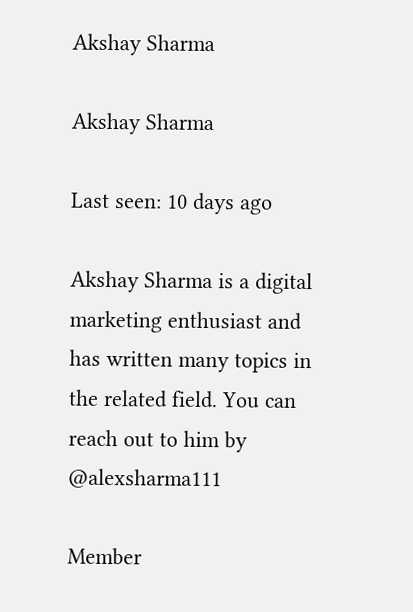Akshay Sharma

Akshay Sharma

Last seen: 10 days ago

Akshay Sharma is a digital marketing enthusiast and has written many topics in the related field. You can reach out to him by @alexsharma111

Member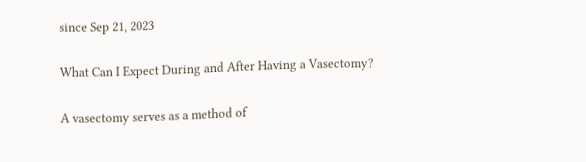since Sep 21, 2023

What Can I Expect During and After Having a Vasectomy?

A vasectomy serves as a method of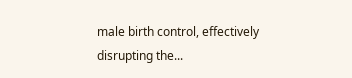male birth control, effectively disrupting the...